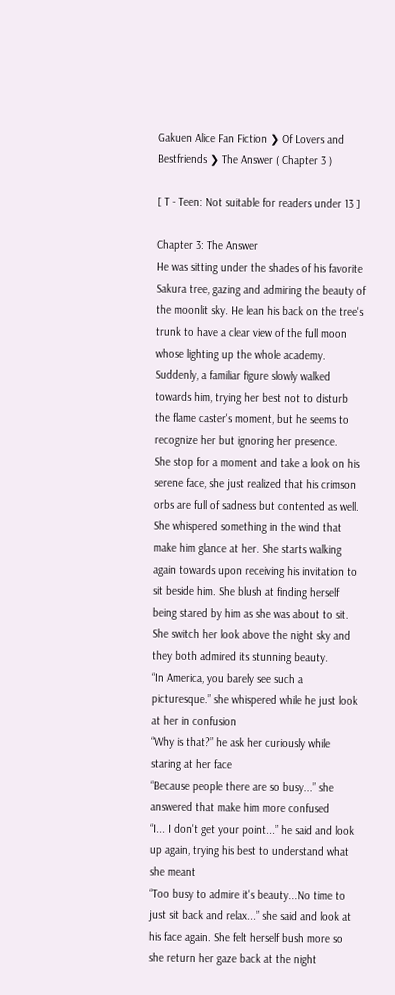Gakuen Alice Fan Fiction ❯ Of Lovers and Bestfriends ❯ The Answer ( Chapter 3 )

[ T - Teen: Not suitable for readers under 13 ]

Chapter 3: The Answer
He was sitting under the shades of his favorite Sakura tree, gazing and admiring the beauty of the moonlit sky. He lean his back on the tree's trunk to have a clear view of the full moon whose lighting up the whole academy. Suddenly, a familiar figure slowly walked towards him, trying her best not to disturb the flame caster's moment, but he seems to recognize her but ignoring her presence.
She stop for a moment and take a look on his serene face, she just realized that his crimson orbs are full of sadness but contented as well. She whispered something in the wind that make him glance at her. She starts walking again towards upon receiving his invitation to sit beside him. She blush at finding herself being stared by him as she was about to sit. She switch her look above the night sky and they both admired its stunning beauty.
“In America, you barely see such a picturesque.” she whispered while he just look at her in confusion
“Why is that?” he ask her curiously while staring at her face
“Because people there are so busy...” she answered that make him more confused
“I... I don't get your point...” he said and look up again, trying his best to understand what she meant
“Too busy to admire it's beauty...No time to just sit back and relax...” she said and look at his face again. She felt herself bush more so she return her gaze back at the night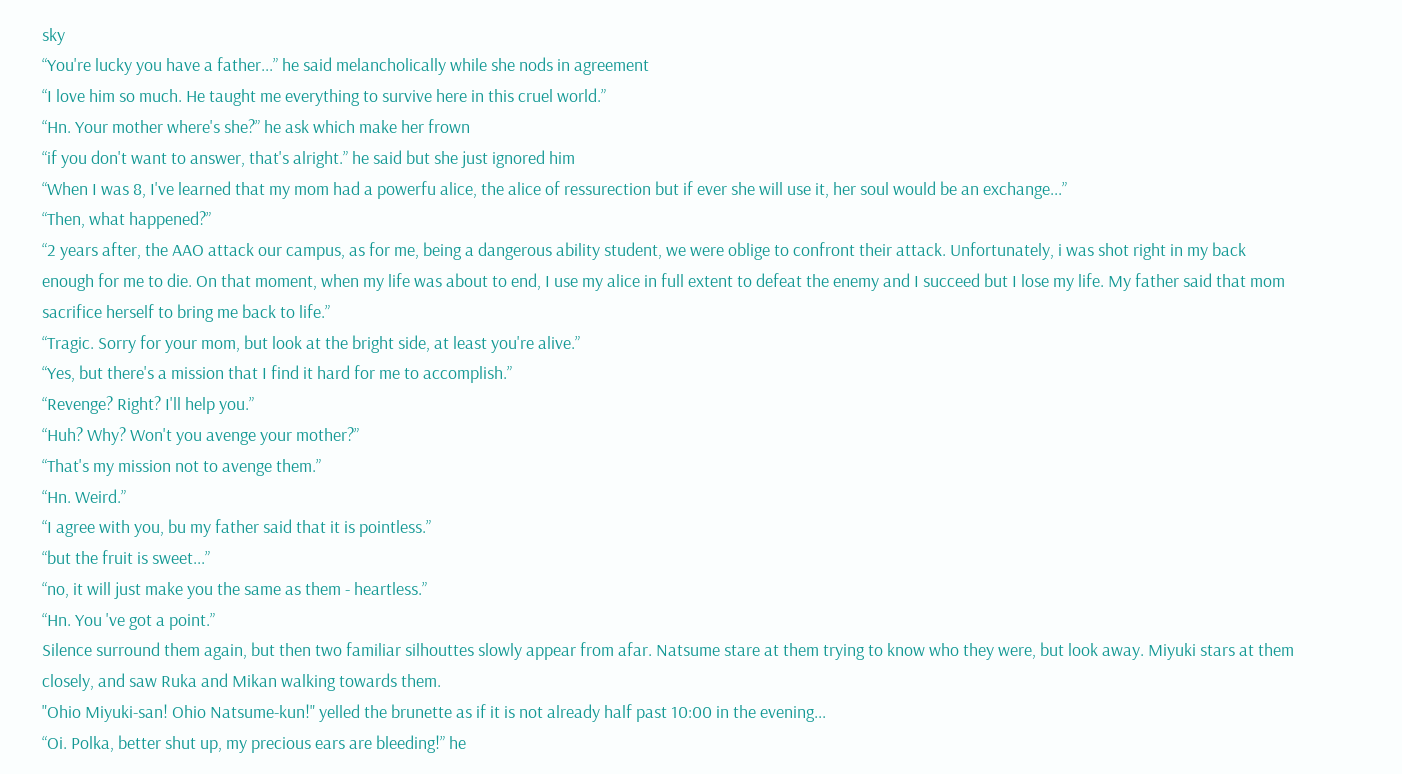sky
“You're lucky you have a father...” he said melancholically while she nods in agreement
“I love him so much. He taught me everything to survive here in this cruel world.”
“Hn. Your mother where's she?” he ask which make her frown
“if you don't want to answer, that's alright.” he said but she just ignored him
“When I was 8, I've learned that my mom had a powerfu alice, the alice of ressurection but if ever she will use it, her soul would be an exchange...”
“Then, what happened?”
“2 years after, the AAO attack our campus, as for me, being a dangerous ability student, we were oblige to confront their attack. Unfortunately, i was shot right in my back enough for me to die. On that moment, when my life was about to end, I use my alice in full extent to defeat the enemy and I succeed but I lose my life. My father said that mom sacrifice herself to bring me back to life.”
“Tragic. Sorry for your mom, but look at the bright side, at least you're alive.”
“Yes, but there's a mission that I find it hard for me to accomplish.”
“Revenge? Right? I'll help you.”
“Huh? Why? Won't you avenge your mother?”
“That's my mission not to avenge them.”
“Hn. Weird.”
“I agree with you, bu my father said that it is pointless.”
“but the fruit is sweet...”
“no, it will just make you the same as them - heartless.”
“Hn. You 've got a point.”
Silence surround them again, but then two familiar silhouttes slowly appear from afar. Natsume stare at them trying to know who they were, but look away. Miyuki stars at them closely, and saw Ruka and Mikan walking towards them.
"Ohio Miyuki-san! Ohio Natsume-kun!" yelled the brunette as if it is not already half past 10:00 in the evening...
“Oi. Polka, better shut up, my precious ears are bleeding!” he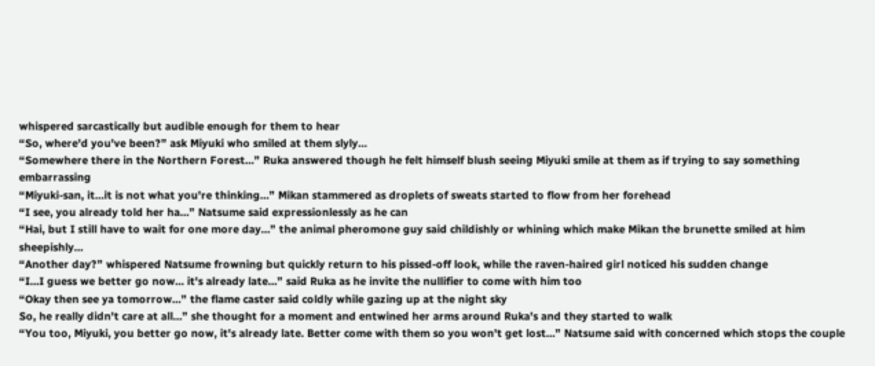whispered sarcastically but audible enough for them to hear
“So, where'd you've been?” ask Miyuki who smiled at them slyly…
“Somewhere there in the Northern Forest…” Ruka answered though he felt himself blush seeing Miyuki smile at them as if trying to say something embarrassing
“Miyuki-san, it…it is not what you're thinking…” Mikan stammered as droplets of sweats started to flow from her forehead
“I see, you already told her ha…” Natsume said expressionlessly as he can
“Hai, but I still have to wait for one more day…” the animal pheromone guy said childishly or whining which make Mikan the brunette smiled at him sheepishly…
“Another day?” whispered Natsume frowning but quickly return to his pissed-off look, while the raven-haired girl noticed his sudden change
“I…I guess we better go now… it's already late…” said Ruka as he invite the nullifier to come with him too
“Okay then see ya tomorrow…” the flame caster said coldly while gazing up at the night sky
So, he really didn't care at all…” she thought for a moment and entwined her arms around Ruka's and they started to walk
“You too, Miyuki, you better go now, it's already late. Better come with them so you won't get lost…” Natsume said with concerned which stops the couple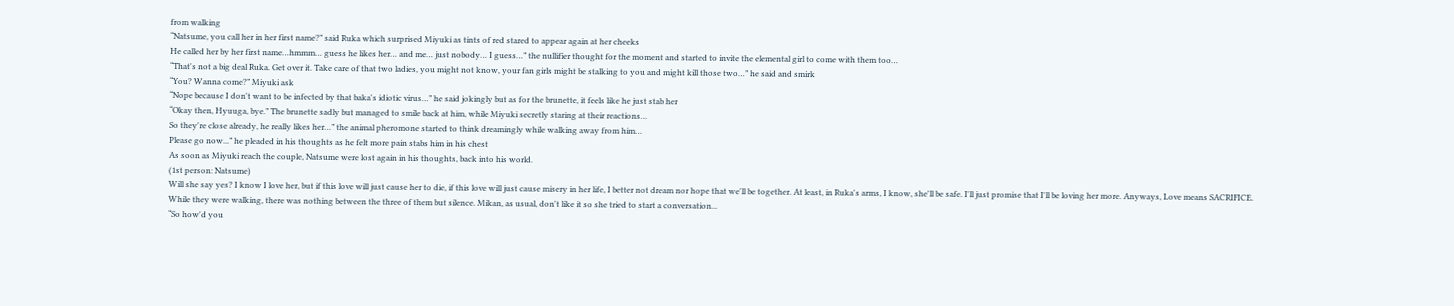from walking
“Natsume, you call her in her first name?” said Ruka which surprised Miyuki as tints of red stared to appear again at her cheeks
He called her by her first name…hmmm… guess he likes her… and me… just nobody… I guess…” the nullifier thought for the moment and started to invite the elemental girl to come with them too…
“That's not a big deal Ruka. Get over it. Take care of that two ladies, you might not know, your fan girls might be stalking to you and might kill those two…” he said and smirk
“You? Wanna come?” Miyuki ask
“Nope because I don't want to be infected by that baka's idiotic virus…” he said jokingly but as for the brunette, it feels like he just stab her
“Okay then, Hyuuga, bye.” The brunette sadly but managed to smile back at him, while Miyuki secretly staring at their reactions…
So they're close already, he really likes her…” the animal pheromone started to think dreamingly while walking away from him…
Please go now...” he pleaded in his thoughts as he felt more pain stabs him in his chest
As soon as Miyuki reach the couple, Natsume were lost again in his thoughts, back into his world.
(1st person: Natsume)
Will she say yes? I know I love her, but if this love will just cause her to die, if this love will just cause misery in her life, I better not dream nor hope that we'll be together. At least, in Ruka's arms, I know, she'll be safe. I'll just promise that I'll be loving her more. Anyways, Love means SACRIFICE.
While they were walking, there was nothing between the three of them but silence. Mikan, as usual, don't like it so she tried to start a conversation...
“So how'd you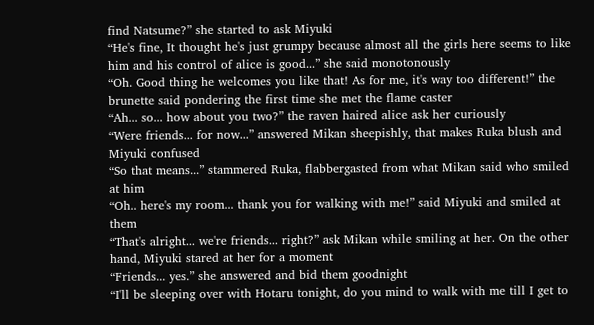find Natsume?” she started to ask Miyuki
“He's fine, It thought he's just grumpy because almost all the girls here seems to like him and his control of alice is good...” she said monotonously
“Oh. Good thing he welcomes you like that! As for me, it's way too different!” the brunette said pondering the first time she met the flame caster
“Ah... so... how about you two?” the raven haired alice ask her curiously
“Were friends... for now...” answered Mikan sheepishly, that makes Ruka blush and Miyuki confused
“So that means...” stammered Ruka, flabbergasted from what Mikan said who smiled at him
“Oh.. here's my room... thank you for walking with me!” said Miyuki and smiled at them
“That's alright... we're friends... right?” ask Mikan while smiling at her. On the other hand, Miyuki stared at her for a moment
“Friends... yes.” she answered and bid them goodnight
“I'll be sleeping over with Hotaru tonight, do you mind to walk with me till I get to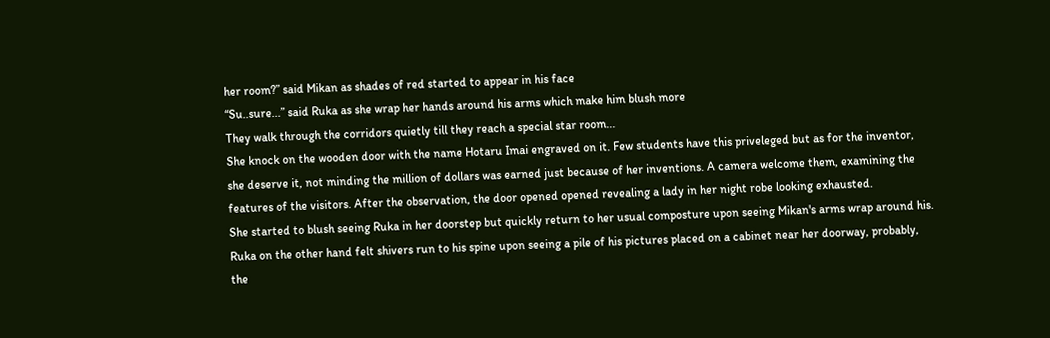her room?” said Mikan as shades of red started to appear in his face
“Su..sure...” said Ruka as she wrap her hands around his arms which make him blush more
They walk through the corridors quietly till they reach a special star room...
She knock on the wooden door with the name Hotaru Imai engraved on it. Few students have this priveleged but as for the inventor, she deserve it, not minding the million of dollars was earned just because of her inventions. A camera welcome them, examining the features of the visitors. After the observation, the door opened opened revealing a lady in her night robe looking exhausted.
She started to blush seeing Ruka in her doorstep but quickly return to her usual composture upon seeing Mikan's arms wrap around his.
Ruka on the other hand felt shivers run to his spine upon seeing a pile of his pictures placed on a cabinet near her doorway, probably, the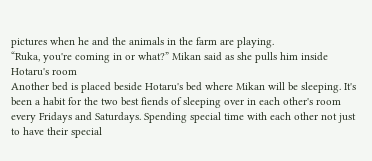pictures when he and the animals in the farm are playing.
“Ruka, you're coming in or what?” Mikan said as she pulls him inside Hotaru's room
Another bed is placed beside Hotaru's bed where Mikan will be sleeping. It's been a habit for the two best fiends of sleeping over in each other's room every Fridays and Saturdays. Spending special time with each other not just to have their special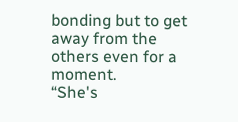bonding but to get away from the others even for a moment.
“She's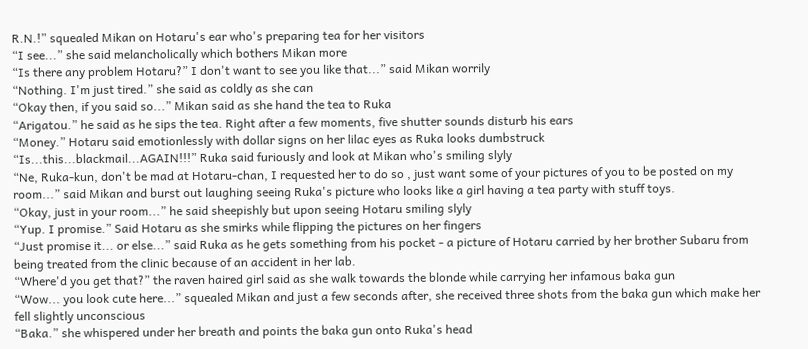R.N.!” squealed Mikan on Hotaru's ear who's preparing tea for her visitors
“I see...” she said melancholically which bothers Mikan more
“Is there any problem Hotaru?” I don't want to see you like that...” said Mikan worrily
“Nothing. I'm just tired.” she said as coldly as she can
“Okay then, if you said so...” Mikan said as she hand the tea to Ruka
“Arigatou.” he said as he sips the tea. Right after a few moments, five shutter sounds disturb his ears
“Money.” Hotaru said emotionlessly with dollar signs on her lilac eyes as Ruka looks dumbstruck
“Is...this...blackmail...AGAIN!!!” Ruka said furiously and look at Mikan who's smiling slyly
“Ne, Ruka-kun, don't be mad at Hotaru-chan, I requested her to do so , just want some of your pictures of you to be posted on my room...” said Mikan and burst out laughing seeing Ruka's picture who looks like a girl having a tea party with stuff toys.
“Okay, just in your room...” he said sheepishly but upon seeing Hotaru smiling slyly
“Yup. I promise.” Said Hotaru as she smirks while flipping the pictures on her fingers
“Just promise it... or else...” said Ruka as he gets something from his pocket - a picture of Hotaru carried by her brother Subaru from being treated from the clinic because of an accident in her lab.
“Where'd you get that?” the raven haired girl said as she walk towards the blonde while carrying her infamous baka gun
“Wow... you look cute here...” squealed Mikan and just a few seconds after, she received three shots from the baka gun which make her fell slightly unconscious
“Baka.” she whispered under her breath and points the baka gun onto Ruka's head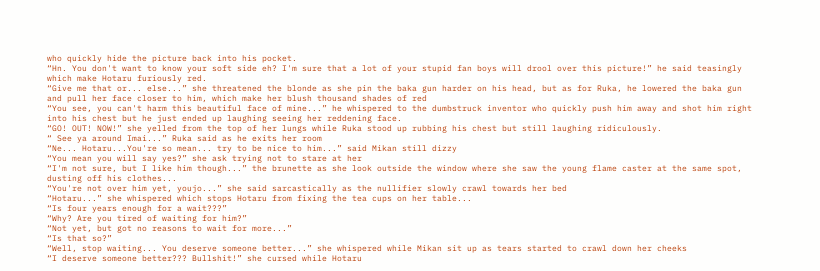who quickly hide the picture back into his pocket.
“Hn. You don't want to know your soft side eh? I'm sure that a lot of your stupid fan boys will drool over this picture!” he said teasingly which make Hotaru furiously red.
“Give me that or... else...” she threatened the blonde as she pin the baka gun harder on his head, but as for Ruka, he lowered the baka gun and pull her face closer to him, which make her blush thousand shades of red
“You see, you can't harm this beautiful face of mine...” he whispered to the dumbstruck inventor who quickly push him away and shot him right into his chest but he just ended up laughing seeing her reddening face.
“GO! OUT! NOW!” she yelled from the top of her lungs while Ruka stood up rubbing his chest but still laughing ridiculously.
“ See ya around Imai...” Ruka said as he exits her room
“Ne... Hotaru...You're so mean... try to be nice to him...” said Mikan still dizzy
“You mean you will say yes?” she ask trying not to stare at her
“I'm not sure, but I like him though...” the brunette as she look outside the window where she saw the young flame caster at the same spot, dusting off his clothes...
“You're not over him yet, youjo...” she said sarcastically as the nullifier slowly crawl towards her bed
“Hotaru...” she whispered which stops Hotaru from fixing the tea cups on her table...
“Is four years enough for a wait???”
“Why? Are you tired of waiting for him?”
“Not yet, but got no reasons to wait for more...”
“Is that so?”
“Well, stop waiting... You deserve someone better...” she whispered while Mikan sit up as tears started to crawl down her cheeks
“I deserve someone better??? Bullshit!” she cursed while Hotaru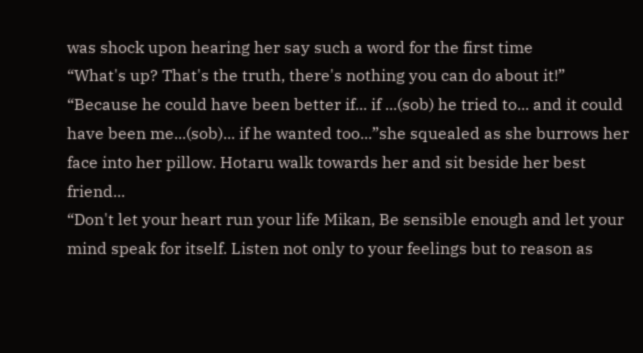was shock upon hearing her say such a word for the first time
“What's up? That's the truth, there's nothing you can do about it!”
“Because he could have been better if... if ...(sob) he tried to... and it could have been me...(sob)... if he wanted too...”she squealed as she burrows her face into her pillow. Hotaru walk towards her and sit beside her best friend...
“Don't let your heart run your life Mikan, Be sensible enough and let your mind speak for itself. Listen not only to your feelings but to reason as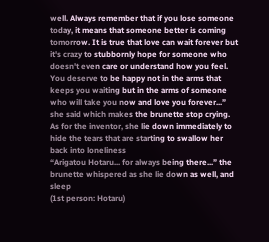well. Always remember that if you lose someone today, it means that someone better is coming tomorrow. It is true that love can wait forever but it's crazy to stubbornly hope for someone who doesn't even care or understand how you feel. You deserve to be happy not in the arms that keeps you waiting but in the arms of someone who will take you now and love you forever...” she said which makes the brunette stop crying. As for the inventor, she lie down immediately to hide the tears that are starting to swallow her back into loneliness
“Arigatou Hotaru... for always being there...” the brunette whispered as she lie down as well, and sleep
(1st person: Hotaru)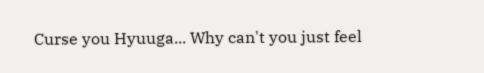Curse you Hyuuga... Why can't you just feel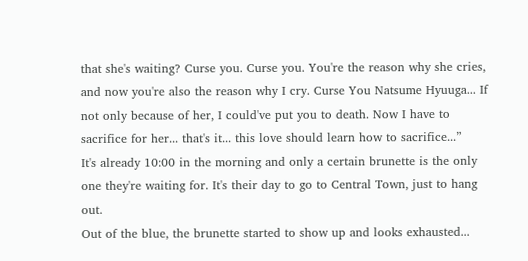that she's waiting? Curse you. Curse you. You're the reason why she cries, and now you're also the reason why I cry. Curse You Natsume Hyuuga... If not only because of her, I could've put you to death. Now I have to sacrifice for her... that's it... this love should learn how to sacrifice...”
It's already 10:00 in the morning and only a certain brunette is the only one they're waiting for. It's their day to go to Central Town, just to hang out.
Out of the blue, the brunette started to show up and looks exhausted...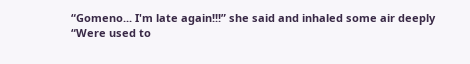“Gomeno... I'm late again!!!” she said and inhaled some air deeply
“Were used to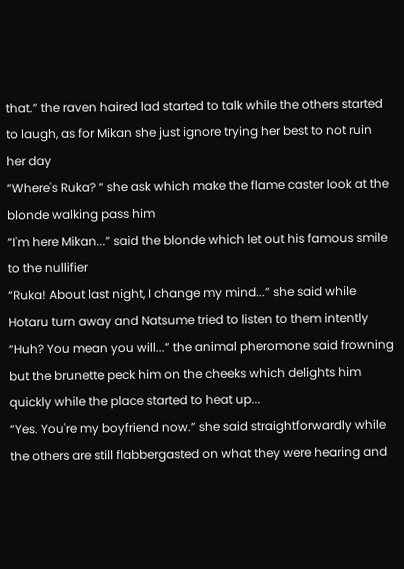that.” the raven haired lad started to talk while the others started to laugh, as for Mikan she just ignore trying her best to not ruin her day
“Where's Ruka? “ she ask which make the flame caster look at the blonde walking pass him
“I'm here Mikan...” said the blonde which let out his famous smile to the nullifier
“Ruka! About last night, I change my mind...” she said while Hotaru turn away and Natsume tried to listen to them intently
“Huh? You mean you will...” the animal pheromone said frowning but the brunette peck him on the cheeks which delights him quickly while the place started to heat up...
“Yes. You're my boyfriend now.” she said straightforwardly while the others are still flabbergasted on what they were hearing and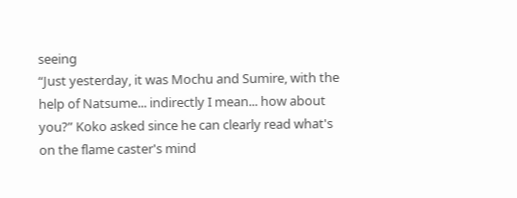seeing
“Just yesterday, it was Mochu and Sumire, with the help of Natsume... indirectly I mean... how about you?” Koko asked since he can clearly read what's on the flame caster's mind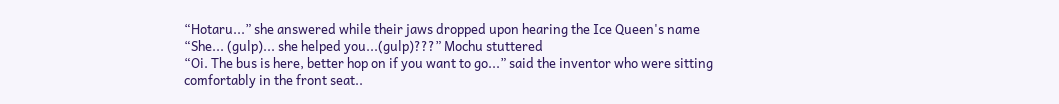“Hotaru...” she answered while their jaws dropped upon hearing the Ice Queen's name
“She... (gulp)... she helped you...(gulp)???” Mochu stuttered
“Oi. The bus is here, better hop on if you want to go...” said the inventor who were sitting comfortably in the front seat..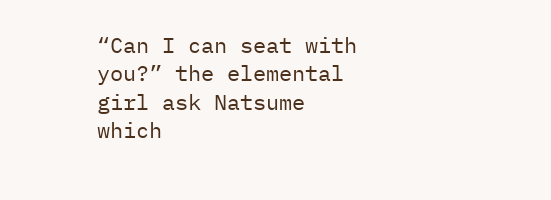“Can I can seat with you?” the elemental girl ask Natsume which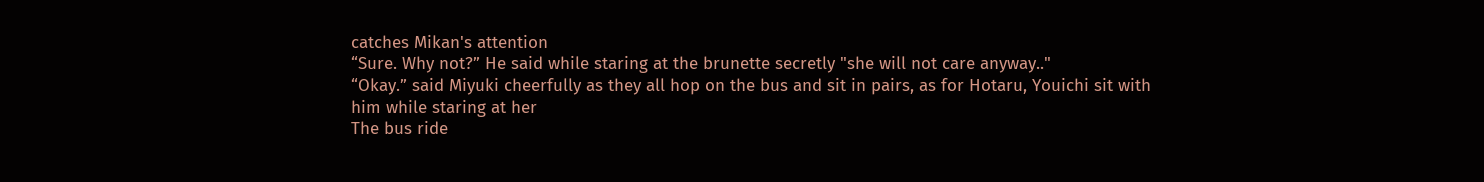catches Mikan's attention
“Sure. Why not?” He said while staring at the brunette secretly "she will not care anyway.."
“Okay.” said Miyuki cheerfully as they all hop on the bus and sit in pairs, as for Hotaru, Youichi sit with him while staring at her
The bus ride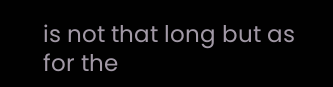is not that long but as for the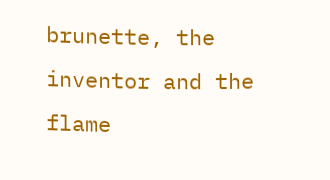brunette, the inventor and the flame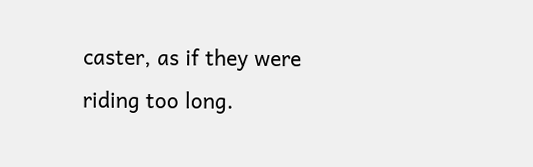caster, as if they were riding too long.